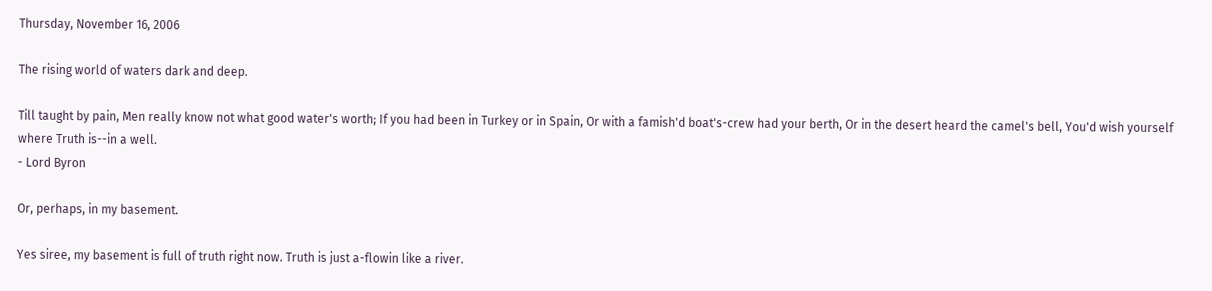Thursday, November 16, 2006

The rising world of waters dark and deep.

Till taught by pain, Men really know not what good water's worth; If you had been in Turkey or in Spain, Or with a famish'd boat's-crew had your berth, Or in the desert heard the camel's bell, You'd wish yourself where Truth is--in a well.
- Lord Byron

Or, perhaps, in my basement.

Yes siree, my basement is full of truth right now. Truth is just a-flowin like a river.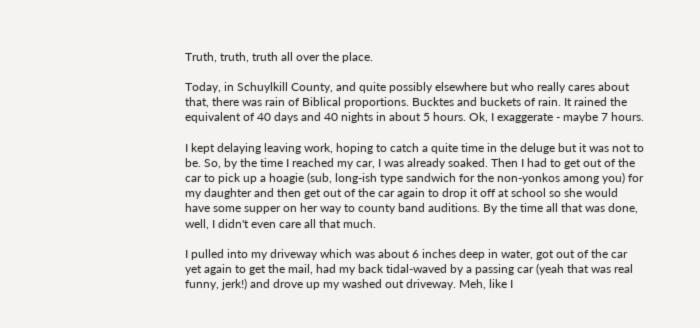Truth, truth, truth all over the place.

Today, in Schuylkill County, and quite possibly elsewhere but who really cares about that, there was rain of Biblical proportions. Bucktes and buckets of rain. It rained the equivalent of 40 days and 40 nights in about 5 hours. Ok, I exaggerate - maybe 7 hours.

I kept delaying leaving work, hoping to catch a quite time in the deluge but it was not to be. So, by the time I reached my car, I was already soaked. Then I had to get out of the car to pick up a hoagie (sub, long-ish type sandwich for the non-yonkos among you) for my daughter and then get out of the car again to drop it off at school so she would have some supper on her way to county band auditions. By the time all that was done, well, I didn't even care all that much.

I pulled into my driveway which was about 6 inches deep in water, got out of the car yet again to get the mail, had my back tidal-waved by a passing car (yeah that was real funny, jerk!) and drove up my washed out driveway. Meh, like I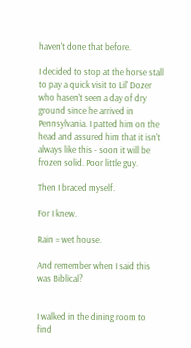haven't done that before.

I decided to stop at the horse stall to pay a quick visit to Lil' Dozer who hasen't seen a day of dry ground since he arrived in Pennsylvania. I patted him on the head and assured him that it isn't always like this - soon it will be frozen solid. Poor little guy.

Then I braced myself.

For I knew.

Rain = wet house.

And remember when I said this was Biblical?


I walked in the dining room to find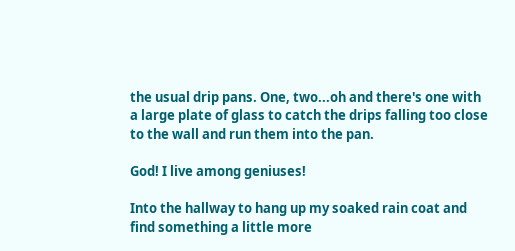the usual drip pans. One, two...oh and there's one with a large plate of glass to catch the drips falling too close to the wall and run them into the pan.

God! I live among geniuses!

Into the hallway to hang up my soaked rain coat and find something a little more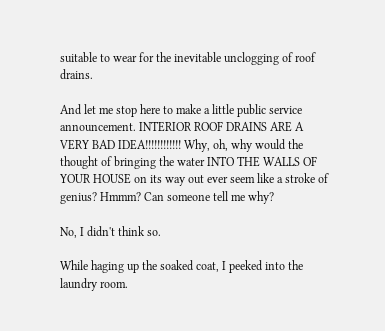suitable to wear for the inevitable unclogging of roof drains.

And let me stop here to make a little public service announcement. INTERIOR ROOF DRAINS ARE A VERY BAD IDEA!!!!!!!!!!!! Why, oh, why would the thought of bringing the water INTO THE WALLS OF YOUR HOUSE on its way out ever seem like a stroke of genius? Hmmm? Can someone tell me why?

No, I didn't think so.

While haging up the soaked coat, I peeked into the laundry room.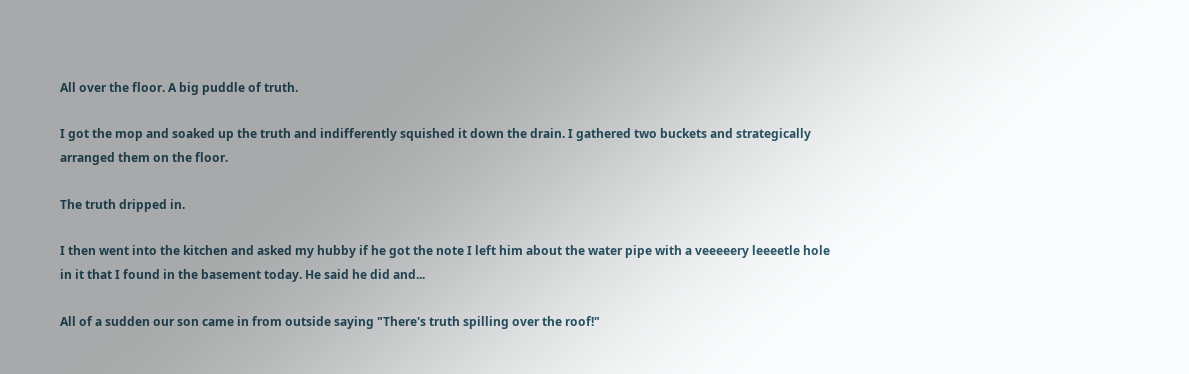All over the floor. A big puddle of truth.

I got the mop and soaked up the truth and indifferently squished it down the drain. I gathered two buckets and strategically arranged them on the floor.

The truth dripped in.

I then went into the kitchen and asked my hubby if he got the note I left him about the water pipe with a veeeeery leeeetle hole in it that I found in the basement today. He said he did and...

All of a sudden our son came in from outside saying "There's truth spilling over the roof!"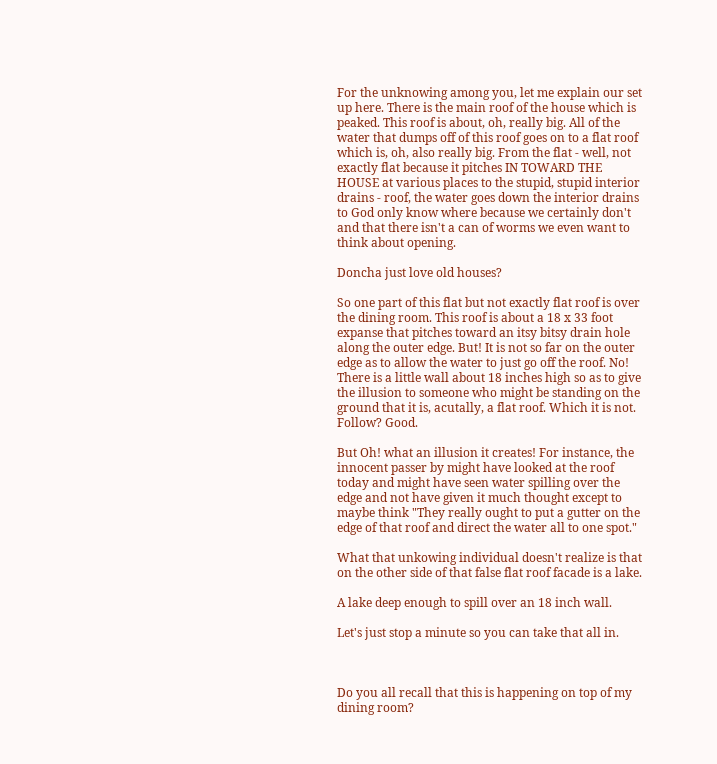For the unknowing among you, let me explain our set up here. There is the main roof of the house which is peaked. This roof is about, oh, really big. All of the water that dumps off of this roof goes on to a flat roof which is, oh, also really big. From the flat - well, not exactly flat because it pitches IN TOWARD THE HOUSE at various places to the stupid, stupid interior drains - roof, the water goes down the interior drains to God only know where because we certainly don't and that there isn't a can of worms we even want to think about opening.

Doncha just love old houses?

So one part of this flat but not exactly flat roof is over the dining room. This roof is about a 18 x 33 foot expanse that pitches toward an itsy bitsy drain hole along the outer edge. But! It is not so far on the outer edge as to allow the water to just go off the roof. No! There is a little wall about 18 inches high so as to give the illusion to someone who might be standing on the ground that it is, acutally, a flat roof. Which it is not. Follow? Good.

But Oh! what an illusion it creates! For instance, the innocent passer by might have looked at the roof today and might have seen water spilling over the edge and not have given it much thought except to maybe think "They really ought to put a gutter on the edge of that roof and direct the water all to one spot."

What that unkowing individual doesn't realize is that on the other side of that false flat roof facade is a lake.

A lake deep enough to spill over an 18 inch wall.

Let's just stop a minute so you can take that all in.



Do you all recall that this is happening on top of my dining room?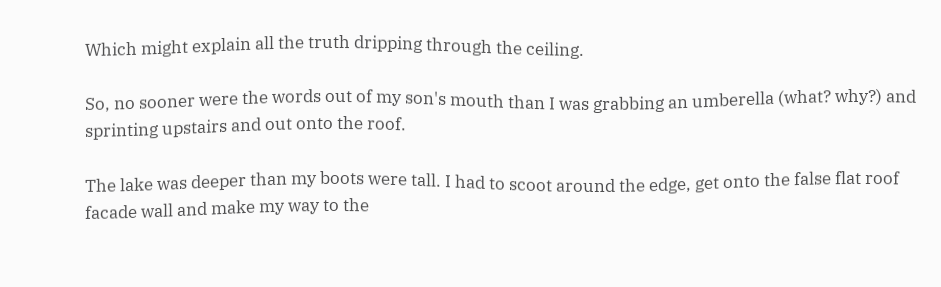Which might explain all the truth dripping through the ceiling.

So, no sooner were the words out of my son's mouth than I was grabbing an umberella (what? why?) and sprinting upstairs and out onto the roof.

The lake was deeper than my boots were tall. I had to scoot around the edge, get onto the false flat roof facade wall and make my way to the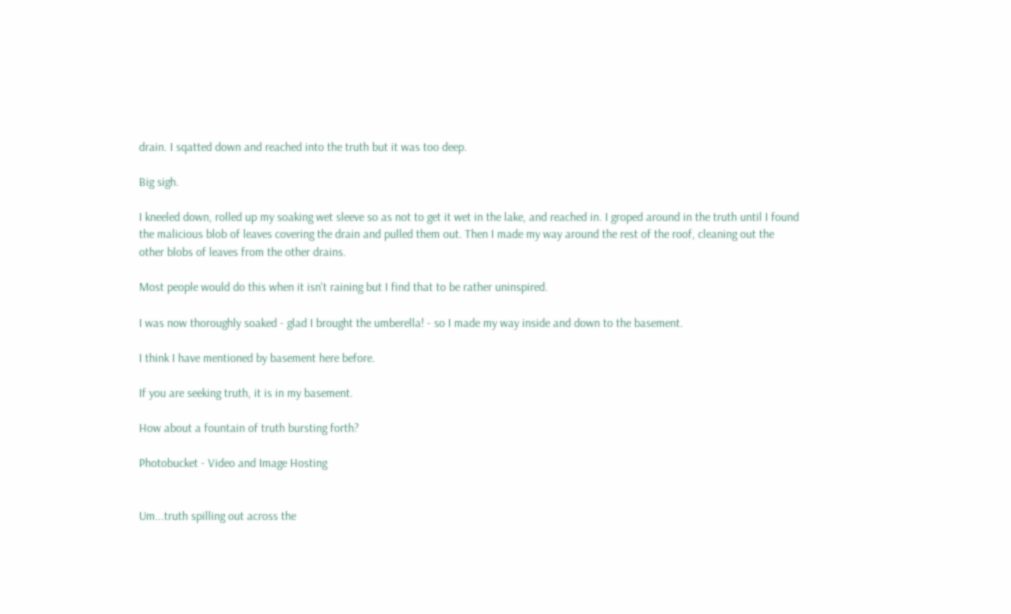drain. I sqatted down and reached into the truth but it was too deep.

Big sigh.

I kneeled down, rolled up my soaking wet sleeve so as not to get it wet in the lake, and reached in. I groped around in the truth until I found the malicious blob of leaves covering the drain and pulled them out. Then I made my way around the rest of the roof, cleaning out the other blobs of leaves from the other drains.

Most people would do this when it isn't raining but I find that to be rather uninspired.

I was now thoroughly soaked - glad I brought the umberella! - so I made my way inside and down to the basement.

I think I have mentioned by basement here before.

If you are seeking truth, it is in my basement.

How about a fountain of truth bursting forth?

Photobucket - Video and Image Hosting


Um...truth spilling out across the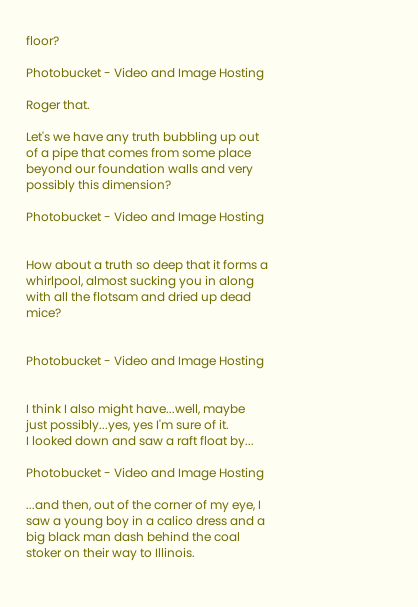floor?

Photobucket - Video and Image Hosting

Roger that.

Let's we have any truth bubbling up out of a pipe that comes from some place beyond our foundation walls and very possibly this dimension?

Photobucket - Video and Image Hosting


How about a truth so deep that it forms a whirlpool, almost sucking you in along with all the flotsam and dried up dead mice?


Photobucket - Video and Image Hosting


I think I also might have...well, maybe just possibly...yes, yes I'm sure of it.
I looked down and saw a raft float by...

Photobucket - Video and Image Hosting

...and then, out of the corner of my eye, I saw a young boy in a calico dress and a big black man dash behind the coal stoker on their way to Illinois.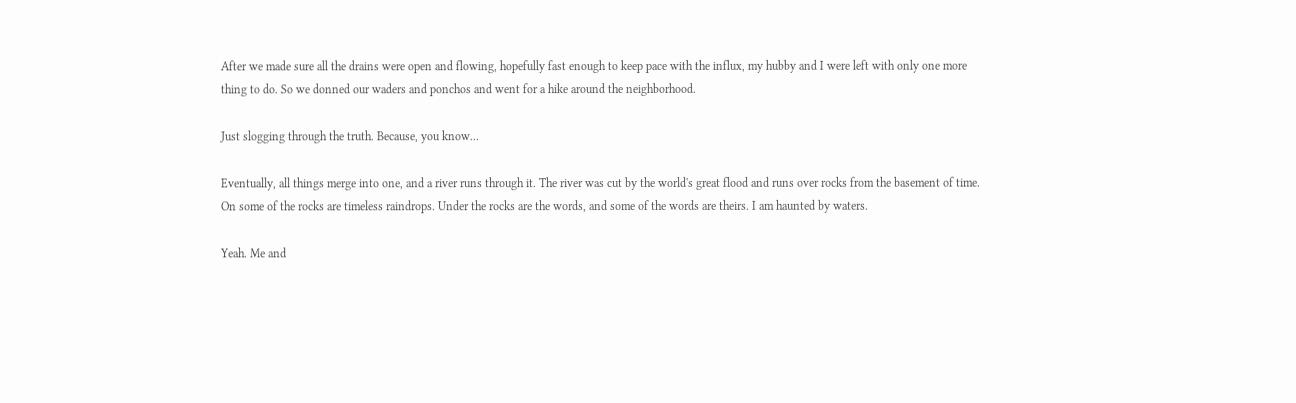After we made sure all the drains were open and flowing, hopefully fast enough to keep pace with the influx, my hubby and I were left with only one more thing to do. So we donned our waders and ponchos and went for a hike around the neighborhood.

Just slogging through the truth. Because, you know...

Eventually, all things merge into one, and a river runs through it. The river was cut by the world's great flood and runs over rocks from the basement of time. On some of the rocks are timeless raindrops. Under the rocks are the words, and some of the words are theirs. I am haunted by waters.

Yeah. Me and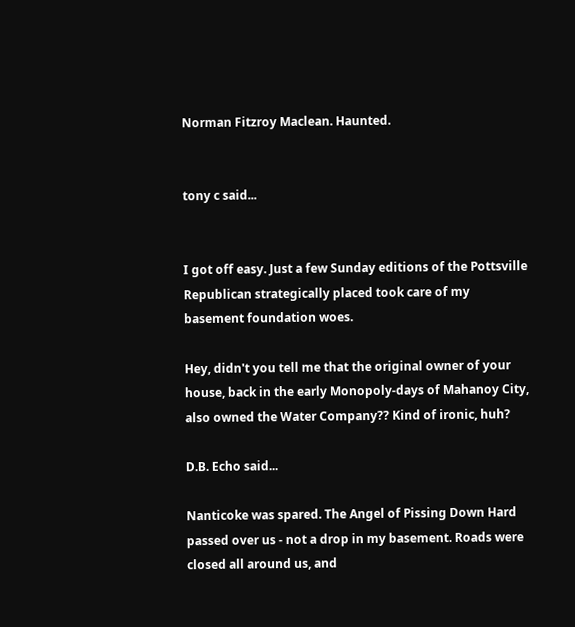Norman Fitzroy Maclean. Haunted.


tony c said...


I got off easy. Just a few Sunday editions of the Pottsville Republican strategically placed took care of my basement foundation woes.

Hey, didn't you tell me that the original owner of your house, back in the early Monopoly-days of Mahanoy City, also owned the Water Company?? Kind of ironic, huh?

D.B. Echo said...

Nanticoke was spared. The Angel of Pissing Down Hard passed over us - not a drop in my basement. Roads were closed all around us, and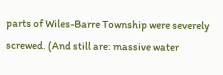parts of Wiles-Barre Township were severely screwed. (And still are: massive water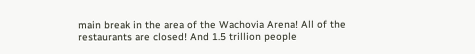main break in the area of the Wachovia Arena! All of the restaurants are closed! And 1.5 trillion people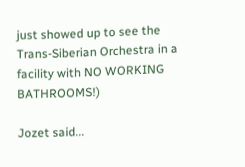just showed up to see the Trans-Siberian Orchestra in a facility with NO WORKING BATHROOMS!)

Jozet said...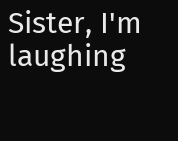Sister, I'm laughing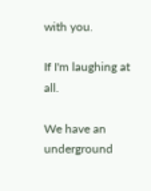with you.

If I'm laughing at all.

We have an underground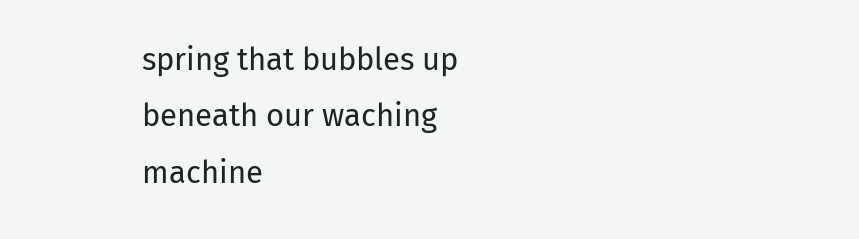spring that bubbles up beneath our waching machine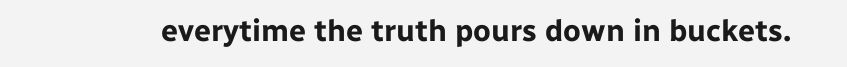everytime the truth pours down in buckets.